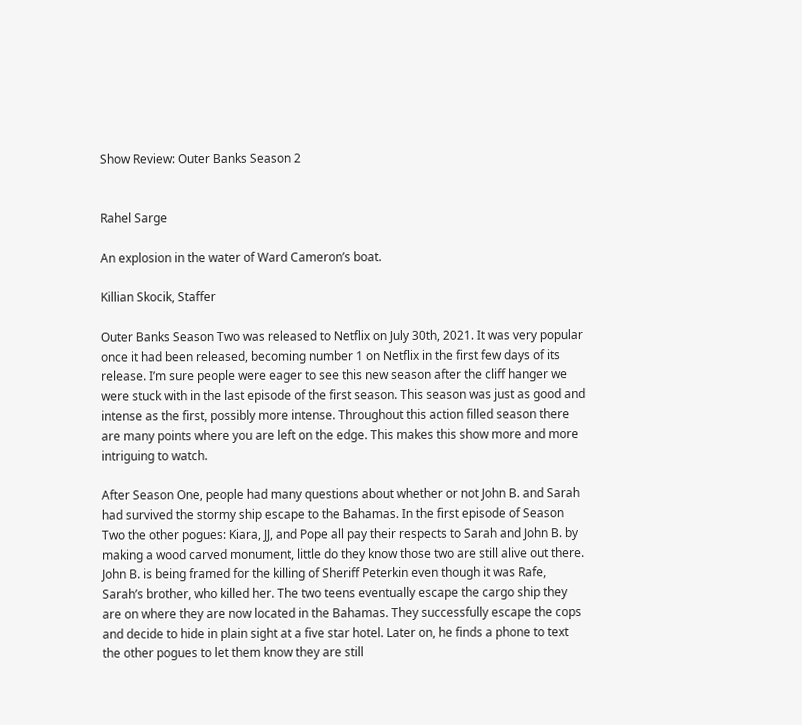Show Review: Outer Banks Season 2


Rahel Sarge

An explosion in the water of Ward Cameron’s boat.

Killian Skocik, Staffer

Outer Banks Season Two was released to Netflix on July 30th, 2021. It was very popular once it had been released, becoming number 1 on Netflix in the first few days of its release. I’m sure people were eager to see this new season after the cliff hanger we were stuck with in the last episode of the first season. This season was just as good and intense as the first, possibly more intense. Throughout this action filled season there are many points where you are left on the edge. This makes this show more and more intriguing to watch.

After Season One, people had many questions about whether or not John B. and Sarah had survived the stormy ship escape to the Bahamas. In the first episode of Season Two the other pogues: Kiara, JJ, and Pope all pay their respects to Sarah and John B. by making a wood carved monument, little do they know those two are still alive out there. John B. is being framed for the killing of Sheriff Peterkin even though it was Rafe, Sarah’s brother, who killed her. The two teens eventually escape the cargo ship they are on where they are now located in the Bahamas. They successfully escape the cops and decide to hide in plain sight at a five star hotel. Later on, he finds a phone to text the other pogues to let them know they are still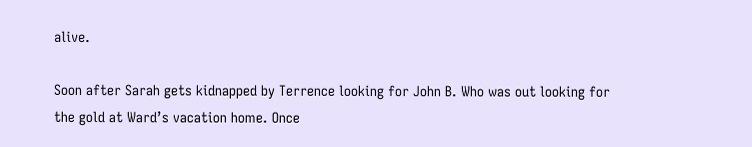alive.

Soon after Sarah gets kidnapped by Terrence looking for John B. Who was out looking for the gold at Ward’s vacation home. Once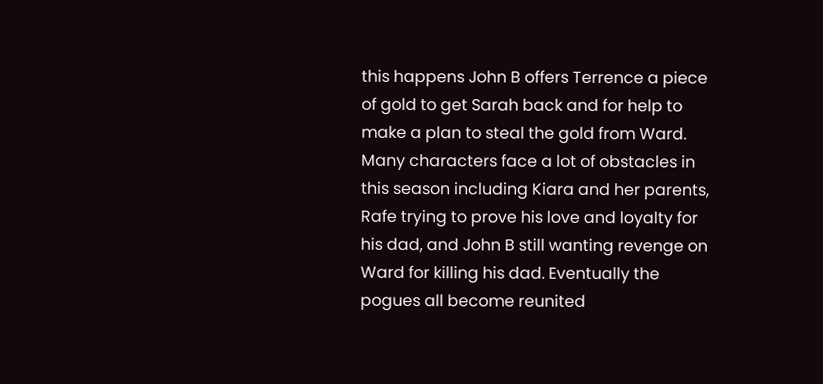this happens John B offers Terrence a piece of gold to get Sarah back and for help to make a plan to steal the gold from Ward. Many characters face a lot of obstacles in this season including Kiara and her parents, Rafe trying to prove his love and loyalty for his dad, and John B still wanting revenge on Ward for killing his dad. Eventually the pogues all become reunited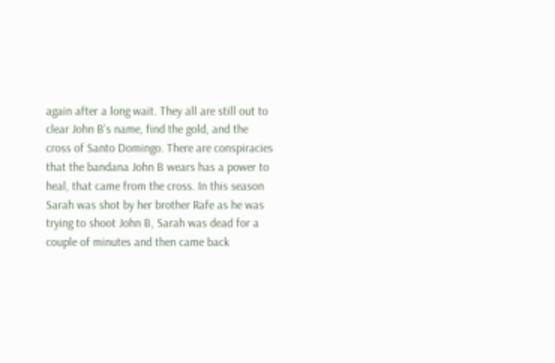again after a long wait. They all are still out to clear John B’s name, find the gold, and the cross of Santo Domingo. There are conspiracies that the bandana John B wears has a power to heal, that came from the cross. In this season Sarah was shot by her brother Rafe as he was trying to shoot John B, Sarah was dead for a couple of minutes and then came back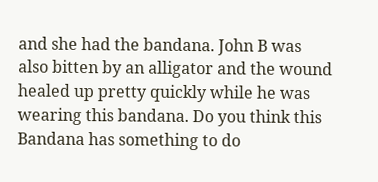and she had the bandana. John B was also bitten by an alligator and the wound healed up pretty quickly while he was wearing this bandana. Do you think this Bandana has something to do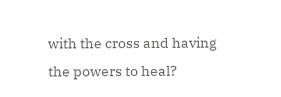with the cross and having the powers to heal?